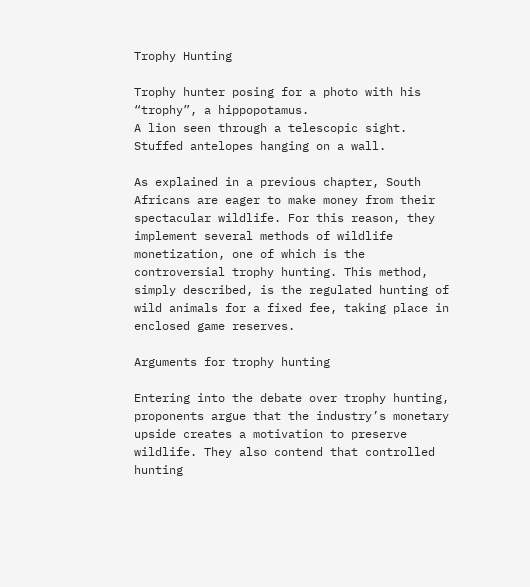Trophy Hunting

Trophy hunter posing for a photo with his “trophy”, a hippopotamus.
A lion seen through a telescopic sight.
Stuffed antelopes hanging on a wall.

As explained in a previous chapter, South Africans are eager to make money from their spectacular wildlife. For this reason, they implement several methods of wildlife monetization, one of which is the controversial trophy hunting. This method, simply described, is the regulated hunting of wild animals for a fixed fee, taking place in enclosed game reserves.

Arguments for trophy hunting

Entering into the debate over trophy hunting, proponents argue that the industry’s monetary upside creates a motivation to preserve wildlife. They also contend that controlled hunting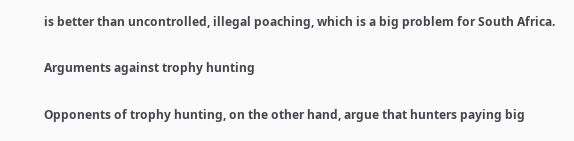is better than uncontrolled, illegal poaching, which is a big problem for South Africa.

Arguments against trophy hunting

Opponents of trophy hunting, on the other hand, argue that hunters paying big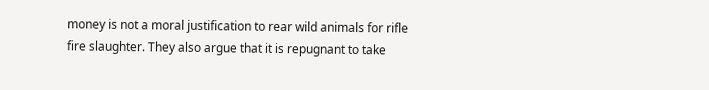money is not a moral justification to rear wild animals for rifle fire slaughter. They also argue that it is repugnant to take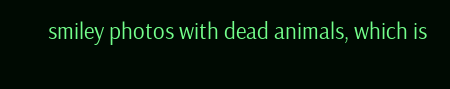smiley photos with dead animals, which is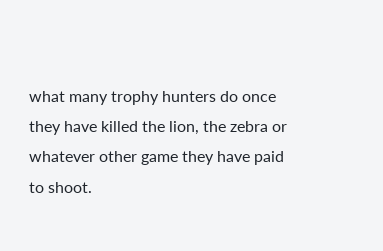what many trophy hunters do once they have killed the lion, the zebra or whatever other game they have paid to shoot.